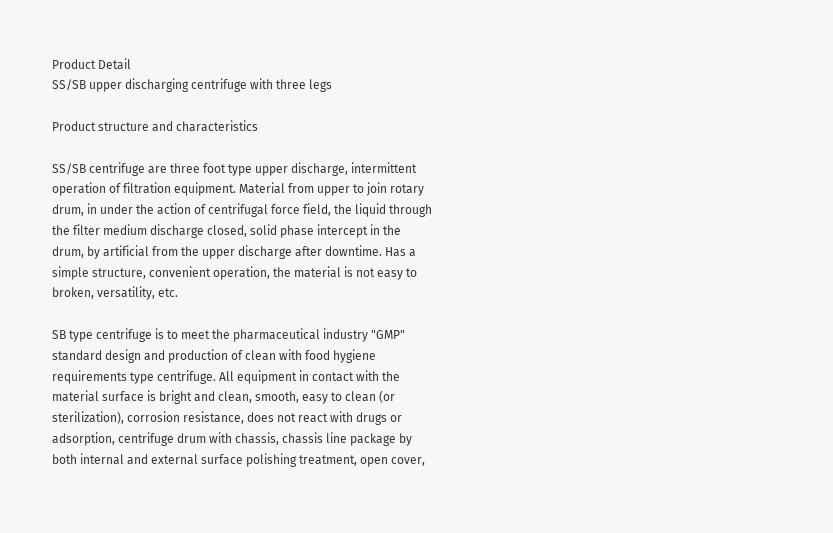Product Detail
SS/SB upper discharging centrifuge with three legs

Product structure and characteristics

SS/SB centrifuge are three foot type upper discharge, intermittent operation of filtration equipment. Material from upper to join rotary drum, in under the action of centrifugal force field, the liquid through the filter medium discharge closed, solid phase intercept in the drum, by artificial from the upper discharge after downtime. Has a simple structure, convenient operation, the material is not easy to broken, versatility, etc.

SB type centrifuge is to meet the pharmaceutical industry "GMP" standard design and production of clean with food hygiene requirements type centrifuge. All equipment in contact with the material surface is bright and clean, smooth, easy to clean (or sterilization), corrosion resistance, does not react with drugs or adsorption, centrifuge drum with chassis, chassis line package by both internal and external surface polishing treatment, open cover,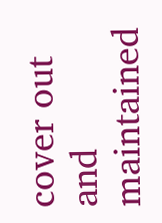cover out and maintained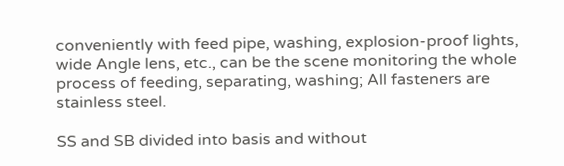conveniently with feed pipe, washing, explosion-proof lights, wide Angle lens, etc., can be the scene monitoring the whole process of feeding, separating, washing; All fasteners are stainless steel.

SS and SB divided into basis and without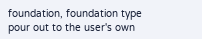foundation, foundation type pour out to the user's own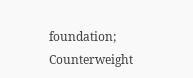foundation; Counterweight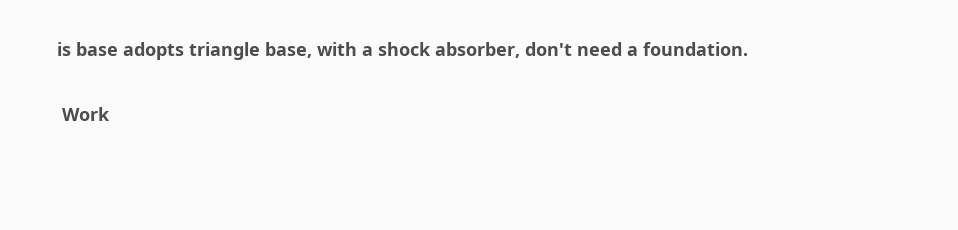is base adopts triangle base, with a shock absorber, don't need a foundation.

 Work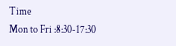Time
Mon to Fri :8:30-17:30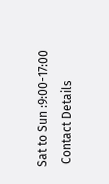Sat to Sun :9:00-17:00
 Contact Details